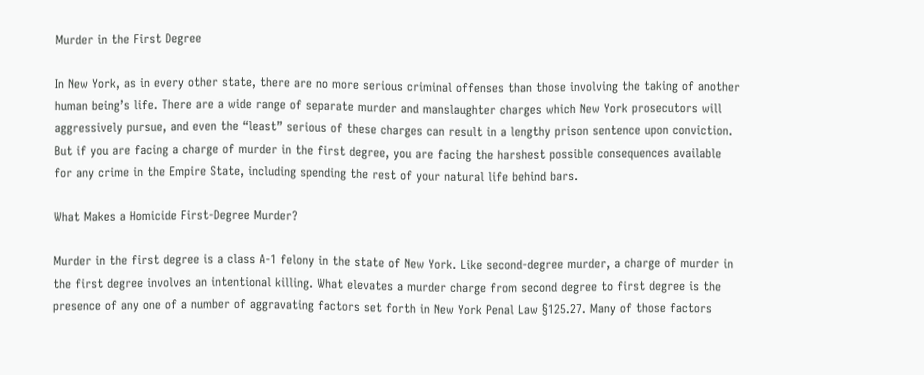Murder in the First Degree

In New York, as in every other state, there are no more serious criminal offenses than those involving the taking of another human being’s life. There are a wide range of separate murder and manslaughter charges which New York prosecutors will aggressively pursue, and even the “least” serious of these charges can result in a lengthy prison sentence upon conviction. But if you are facing a charge of murder in the first degree, you are facing the harshest possible consequences available for any crime in the Empire State, including spending the rest of your natural life behind bars.

What Makes a Homicide First-Degree Murder?

Murder in the first degree is a class A-1 felony in the state of New York. Like second-degree murder, a charge of murder in the first degree involves an intentional killing. What elevates a murder charge from second degree to first degree is the presence of any one of a number of aggravating factors set forth in New York Penal Law §125.27. Many of those factors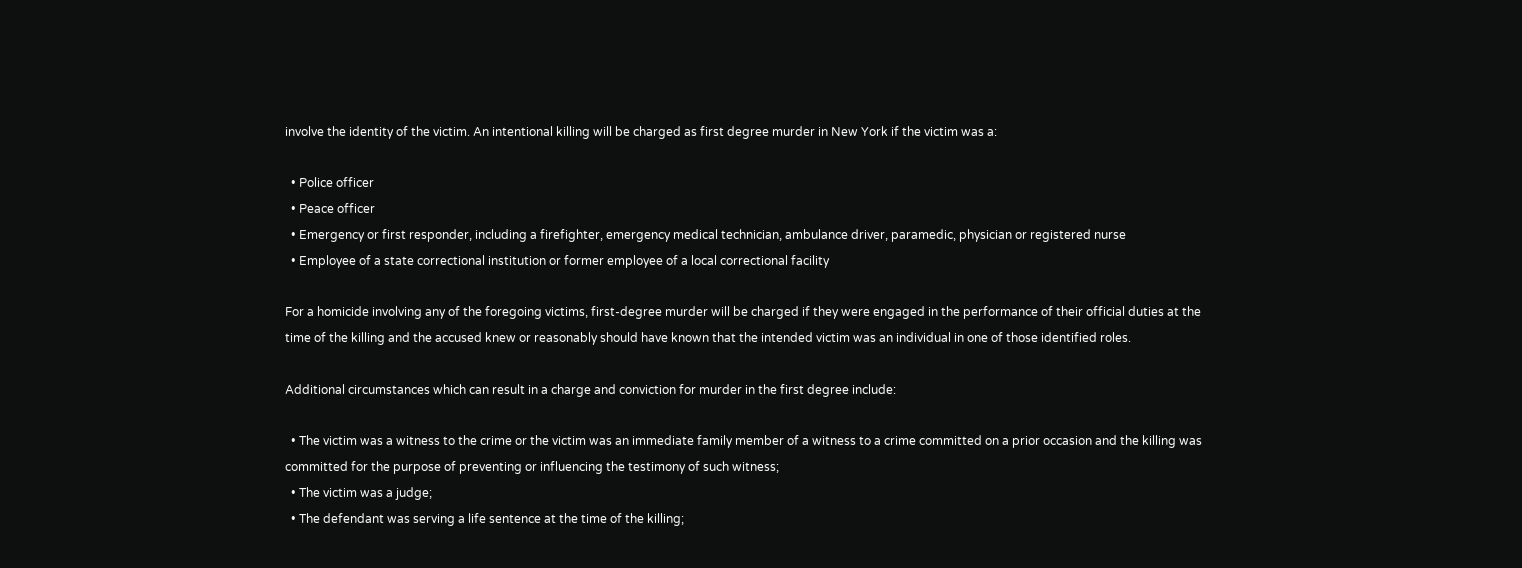involve the identity of the victim. An intentional killing will be charged as first degree murder in New York if the victim was a:

  • Police officer
  • Peace officer
  • Emergency or first responder, including a firefighter, emergency medical technician, ambulance driver, paramedic, physician or registered nurse
  • Employee of a state correctional institution or former employee of a local correctional facility

For a homicide involving any of the foregoing victims, first-degree murder will be charged if they were engaged in the performance of their official duties at the time of the killing and the accused knew or reasonably should have known that the intended victim was an individual in one of those identified roles.

Additional circumstances which can result in a charge and conviction for murder in the first degree include:

  • The victim was a witness to the crime or the victim was an immediate family member of a witness to a crime committed on a prior occasion and the killing was committed for the purpose of preventing or influencing the testimony of such witness;
  • The victim was a judge;
  • The defendant was serving a life sentence at the time of the killing;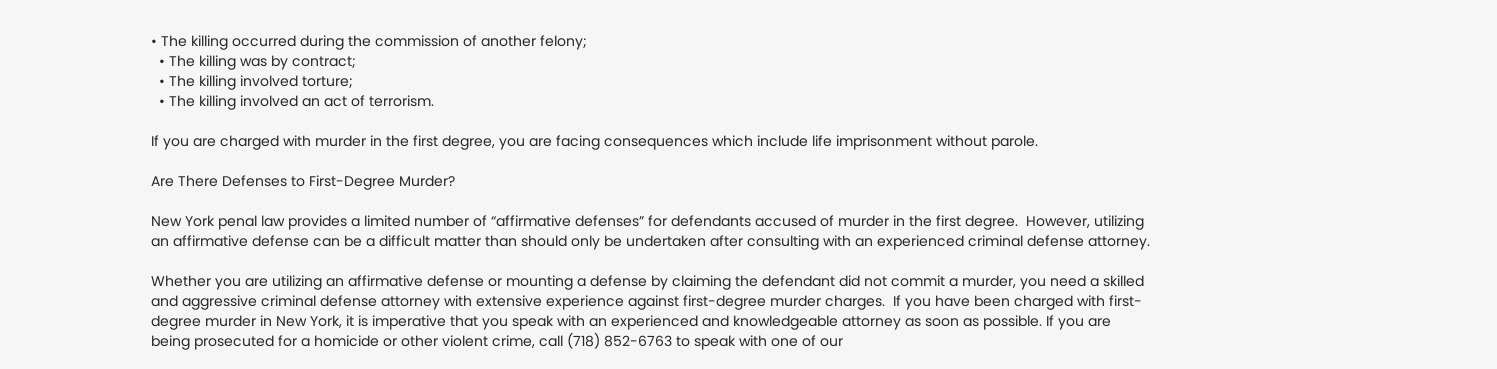• The killing occurred during the commission of another felony;
  • The killing was by contract;
  • The killing involved torture;
  • The killing involved an act of terrorism.

If you are charged with murder in the first degree, you are facing consequences which include life imprisonment without parole.

Are There Defenses to First-Degree Murder?

New York penal law provides a limited number of “affirmative defenses” for defendants accused of murder in the first degree.  However, utilizing an affirmative defense can be a difficult matter than should only be undertaken after consulting with an experienced criminal defense attorney.

Whether you are utilizing an affirmative defense or mounting a defense by claiming the defendant did not commit a murder, you need a skilled and aggressive criminal defense attorney with extensive experience against first-degree murder charges.  If you have been charged with first-degree murder in New York, it is imperative that you speak with an experienced and knowledgeable attorney as soon as possible. If you are being prosecuted for a homicide or other violent crime, call (718) 852-6763 to speak with one of our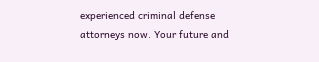experienced criminal defense attorneys now. Your future and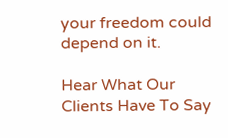your freedom could depend on it.

Hear What Our Clients Have To Say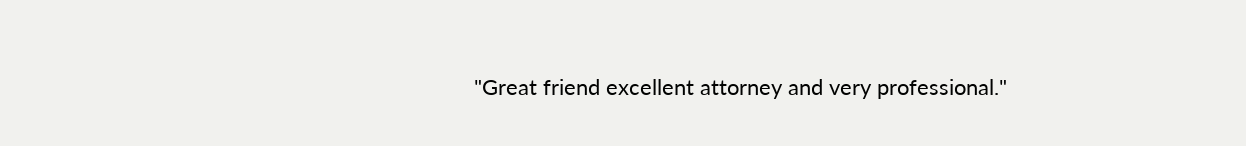"Great friend excellent attorney and very professional."